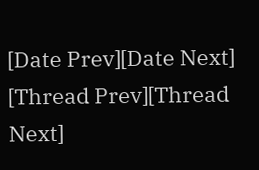[Date Prev][Date Next] [Thread Prev][Thread Next]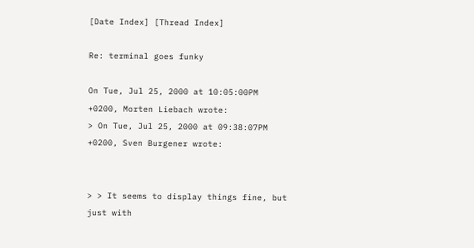[Date Index] [Thread Index]

Re: terminal goes funky

On Tue, Jul 25, 2000 at 10:05:00PM +0200, Morten Liebach wrote:
> On Tue, Jul 25, 2000 at 09:38:07PM +0200, Sven Burgener wrote:


> > It seems to display things fine, but just with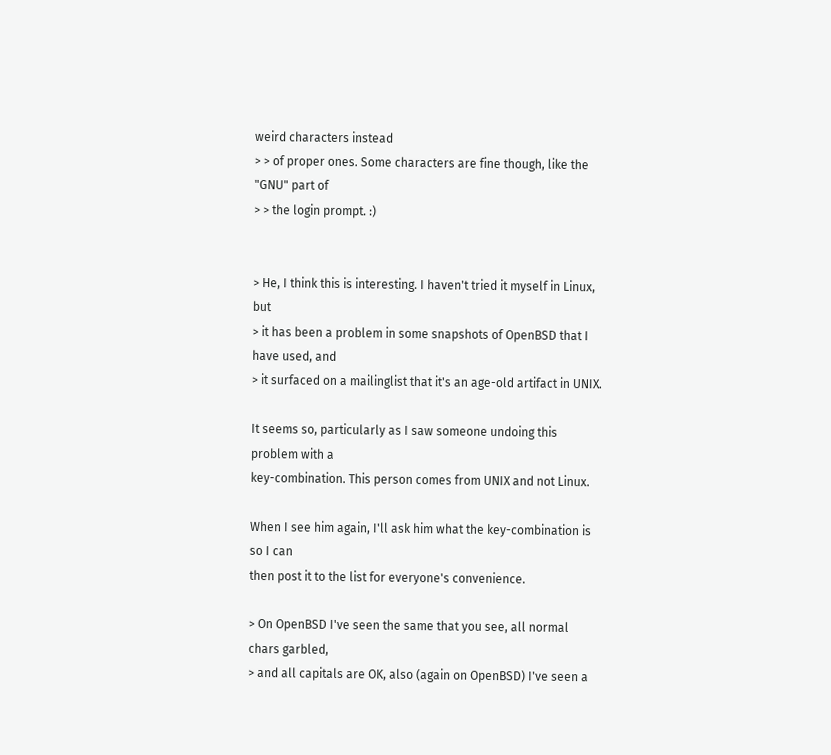weird characters instead
> > of proper ones. Some characters are fine though, like the "GNU" part of
> > the login prompt. :)


> He, I think this is interesting. I haven't tried it myself in Linux, but
> it has been a problem in some snapshots of OpenBSD that I have used, and
> it surfaced on a mailinglist that it's an age-old artifact in UNIX.

It seems so, particularly as I saw someone undoing this problem with a
key-combination. This person comes from UNIX and not Linux.

When I see him again, I'll ask him what the key-combination is so I can
then post it to the list for everyone's convenience.

> On OpenBSD I've seen the same that you see, all normal chars garbled,
> and all capitals are OK, also (again on OpenBSD) I've seen a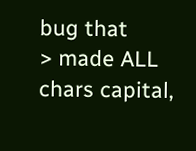bug that
> made ALL chars capital,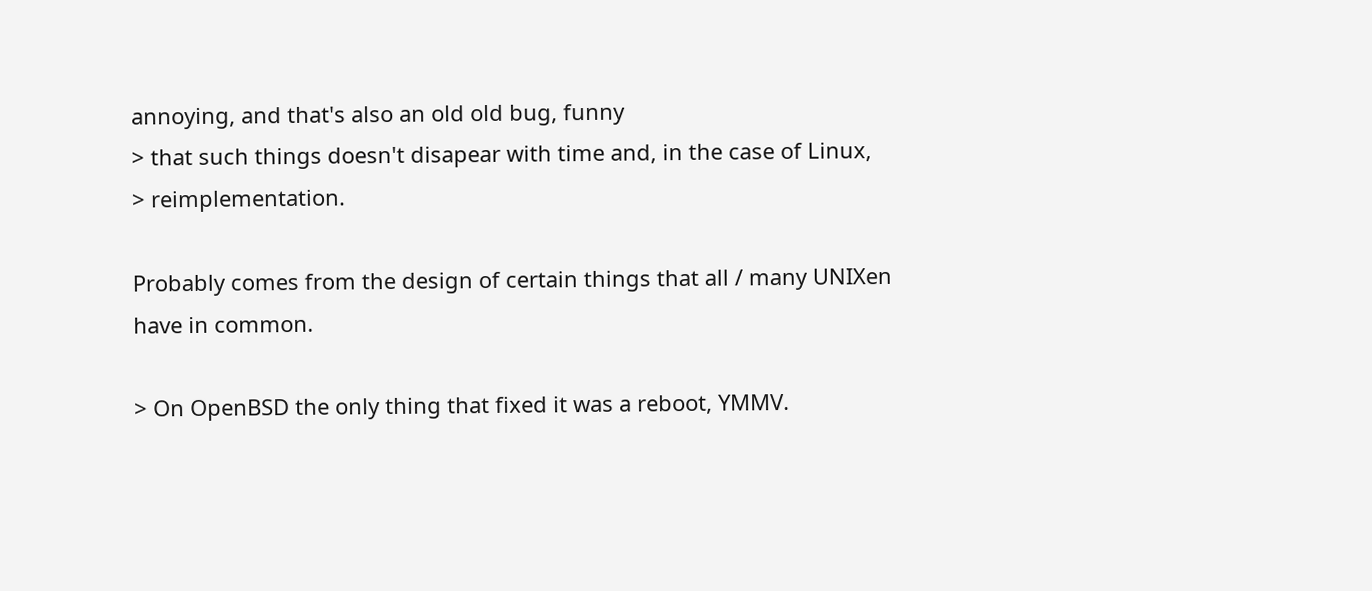annoying, and that's also an old old bug, funny
> that such things doesn't disapear with time and, in the case of Linux,
> reimplementation.

Probably comes from the design of certain things that all / many UNIXen
have in common.

> On OpenBSD the only thing that fixed it was a reboot, YMMV.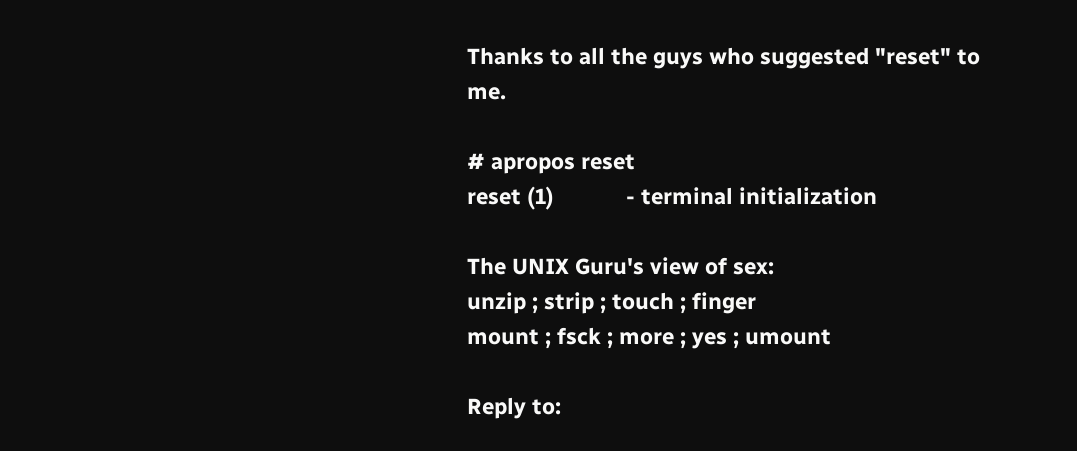Thanks to all the guys who suggested "reset" to me.

# apropos reset
reset (1)            - terminal initialization

The UNIX Guru's view of sex:
unzip ; strip ; touch ; finger
mount ; fsck ; more ; yes ; umount

Reply to: